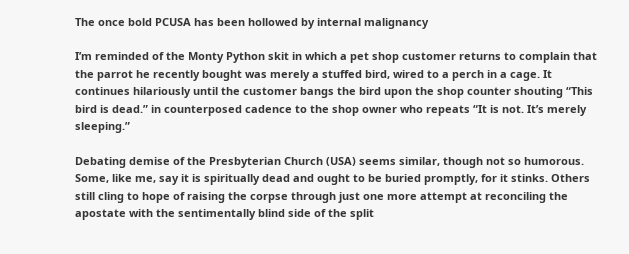The once bold PCUSA has been hollowed by internal malignancy

I’m reminded of the Monty Python skit in which a pet shop customer returns to complain that the parrot he recently bought was merely a stuffed bird, wired to a perch in a cage. It continues hilariously until the customer bangs the bird upon the shop counter shouting “This bird is dead.” in counterposed cadence to the shop owner who repeats “It is not. It’s merely sleeping.”

Debating demise of the Presbyterian Church (USA) seems similar, though not so humorous. Some, like me, say it is spiritually dead and ought to be buried promptly, for it stinks. Others still cling to hope of raising the corpse through just one more attempt at reconciling the apostate with the sentimentally blind side of the split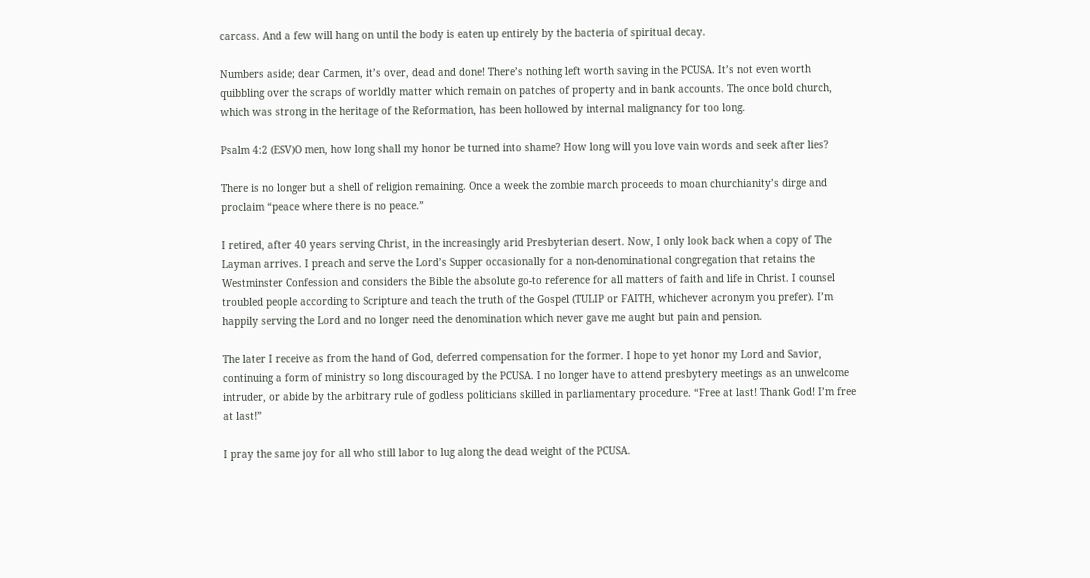carcass. And a few will hang on until the body is eaten up entirely by the bacteria of spiritual decay.

Numbers aside; dear Carmen, it’s over, dead and done! There’s nothing left worth saving in the PCUSA. It’s not even worth quibbling over the scraps of worldly matter which remain on patches of property and in bank accounts. The once bold church, which was strong in the heritage of the Reformation, has been hollowed by internal malignancy for too long.

Psalm 4:2 (ESV)O men, how long shall my honor be turned into shame? How long will you love vain words and seek after lies?

There is no longer but a shell of religion remaining. Once a week the zombie march proceeds to moan churchianity’s dirge and proclaim “peace where there is no peace.”

I retired, after 40 years serving Christ, in the increasingly arid Presbyterian desert. Now, I only look back when a copy of The Layman arrives. I preach and serve the Lord’s Supper occasionally for a non-denominational congregation that retains the Westminster Confession and considers the Bible the absolute go-to reference for all matters of faith and life in Christ. I counsel troubled people according to Scripture and teach the truth of the Gospel (TULIP or FAITH, whichever acronym you prefer). I’m happily serving the Lord and no longer need the denomination which never gave me aught but pain and pension.

The later I receive as from the hand of God, deferred compensation for the former. I hope to yet honor my Lord and Savior, continuing a form of ministry so long discouraged by the PCUSA. I no longer have to attend presbytery meetings as an unwelcome intruder, or abide by the arbitrary rule of godless politicians skilled in parliamentary procedure. “Free at last! Thank God! I’m free at last!”

I pray the same joy for all who still labor to lug along the dead weight of the PCUSA.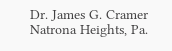Dr. James G. Cramer
Natrona Heights, Pa.